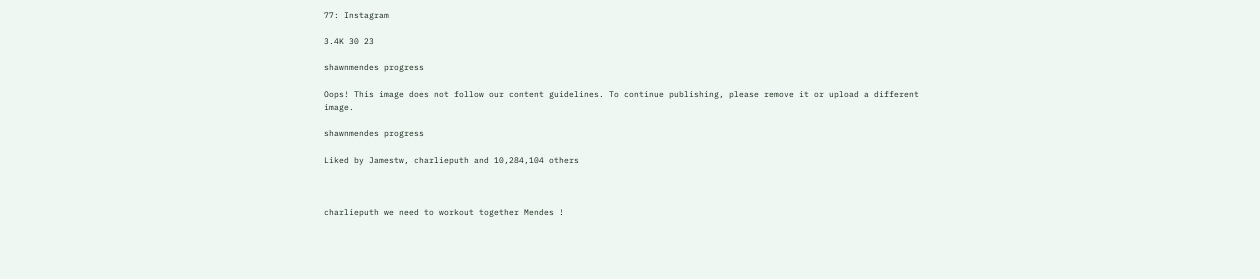77: Instagram

3.4K 30 23

shawnmendes progress

Oops! This image does not follow our content guidelines. To continue publishing, please remove it or upload a different image.

shawnmendes progress

Liked by Jamestw, charlieputh and 10,284,104 others



charlieputh we need to workout together Mendes !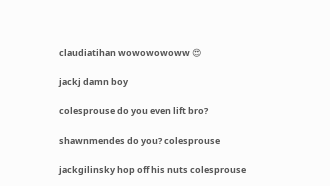claudiatihan wowowowoww 😍

jackj damn boy

colesprouse do you even lift bro?

shawnmendes do you? colesprouse

jackgilinsky hop off his nuts colesprouse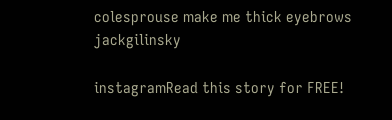colesprouse make me thick eyebrows jackgilinsky

instagramRead this story for FREE!